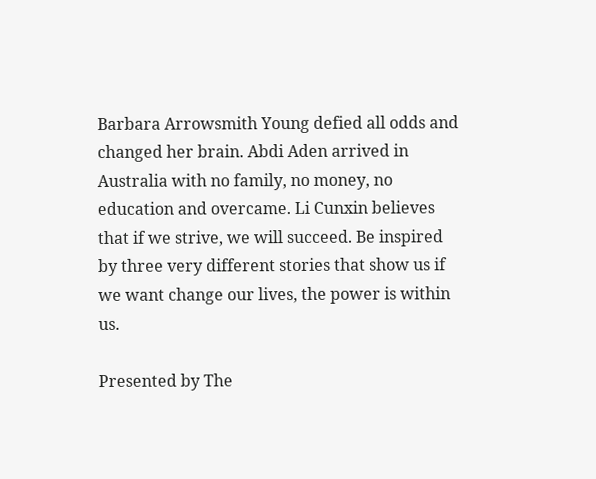Barbara Arrowsmith Young defied all odds and changed her brain. Abdi Aden arrived in Australia with no family, no money, no education and overcame. Li Cunxin believes that if we strive, we will succeed. Be inspired by three very different stories that show us if we want change our lives, the power is within us.

Presented by The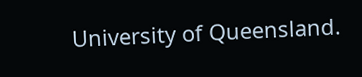University of Queensland.